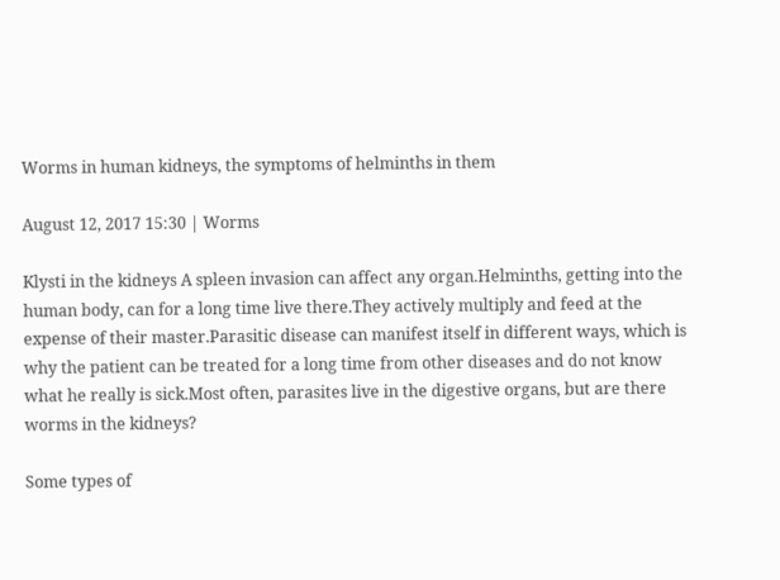Worms in human kidneys, the symptoms of helminths in them

August 12, 2017 15:30 | Worms

Klysti in the kidneys A spleen invasion can affect any organ.Helminths, getting into the human body, can for a long time live there.They actively multiply and feed at the expense of their master.Parasitic disease can manifest itself in different ways, which is why the patient can be treated for a long time from other diseases and do not know what he really is sick.Most often, parasites live in the digestive organs, but are there worms in the kidneys?

Some types of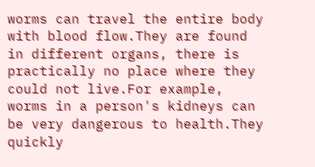worms can travel the entire body with blood flow.They are found in different organs, there is practically no place where they could not live.For example, worms in a person's kidneys can be very dangerous to health.They quickly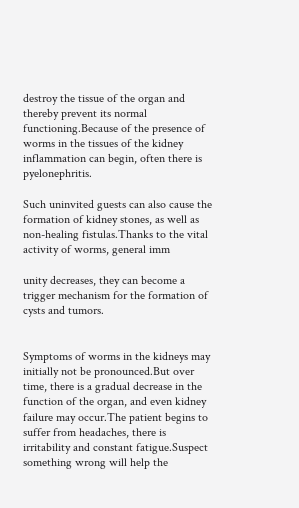destroy the tissue of the organ and thereby prevent its normal functioning.Because of the presence of worms in the tissues of the kidney inflammation can begin, often there is pyelonephritis.

Such uninvited guests can also cause the formation of kidney stones, as well as non-healing fistulas.Thanks to the vital activity of worms, general imm

unity decreases, they can become a trigger mechanism for the formation of cysts and tumors.


Symptoms of worms in the kidneys may initially not be pronounced.But over time, there is a gradual decrease in the function of the organ, and even kidney failure may occur.The patient begins to suffer from headaches, there is irritability and constant fatigue.Suspect something wrong will help the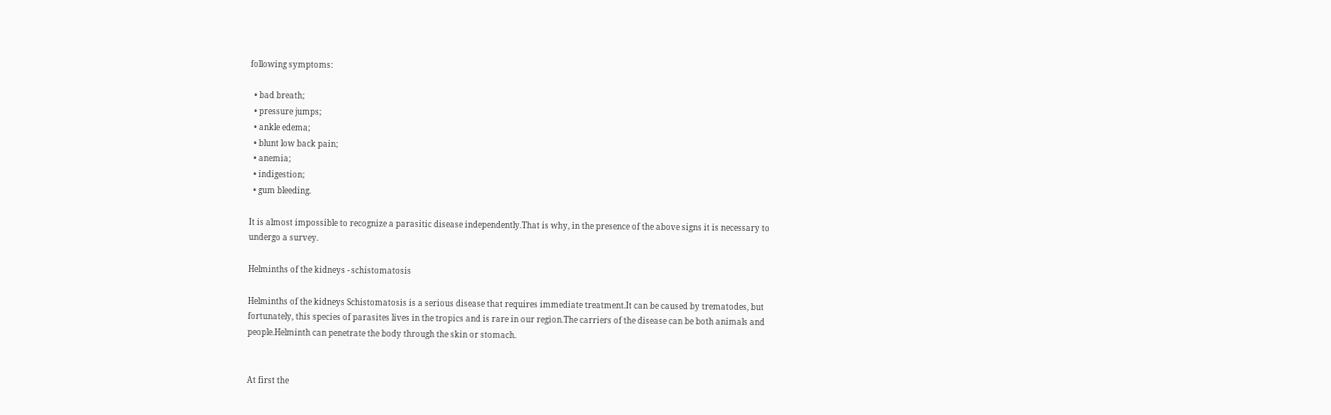following symptoms:

  • bad breath;
  • pressure jumps;
  • ankle edema;
  • blunt low back pain;
  • anemia;
  • indigestion;
  • gum bleeding.

It is almost impossible to recognize a parasitic disease independently.That is why, in the presence of the above signs it is necessary to undergo a survey.

Helminths of the kidneys - schistomatosis

Helminths of the kidneys Schistomatosis is a serious disease that requires immediate treatment.It can be caused by trematodes, but fortunately, this species of parasites lives in the tropics and is rare in our region.The carriers of the disease can be both animals and people.Helminth can penetrate the body through the skin or stomach.


At first the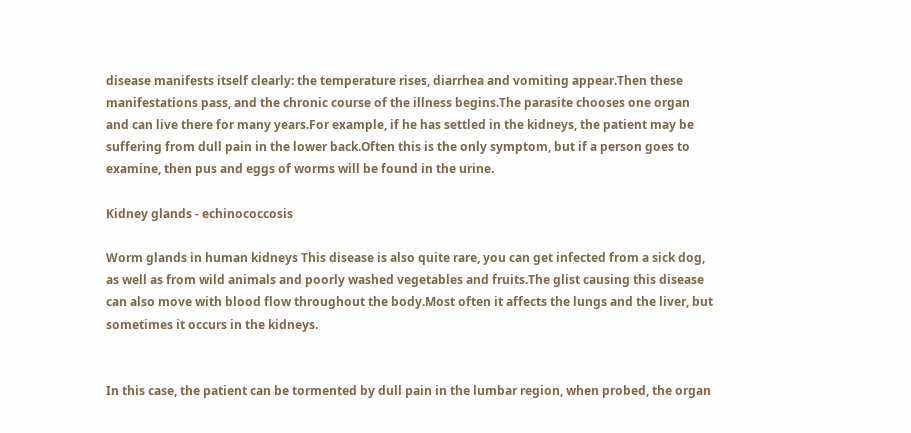disease manifests itself clearly: the temperature rises, diarrhea and vomiting appear.Then these manifestations pass, and the chronic course of the illness begins.The parasite chooses one organ and can live there for many years.For example, if he has settled in the kidneys, the patient may be suffering from dull pain in the lower back.Often this is the only symptom, but if a person goes to examine, then pus and eggs of worms will be found in the urine.

Kidney glands - echinococcosis

Worm glands in human kidneys This disease is also quite rare, you can get infected from a sick dog, as well as from wild animals and poorly washed vegetables and fruits.The glist causing this disease can also move with blood flow throughout the body.Most often it affects the lungs and the liver, but sometimes it occurs in the kidneys.


In this case, the patient can be tormented by dull pain in the lumbar region, when probed, the organ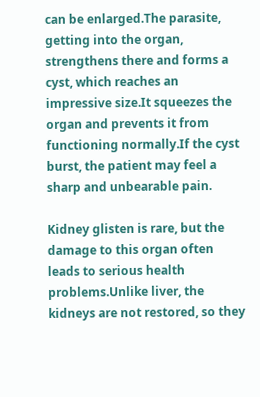can be enlarged.The parasite, getting into the organ, strengthens there and forms a cyst, which reaches an impressive size.It squeezes the organ and prevents it from functioning normally.If the cyst burst, the patient may feel a sharp and unbearable pain.

Kidney glisten is rare, but the damage to this organ often leads to serious health problems.Unlike liver, the kidneys are not restored, so they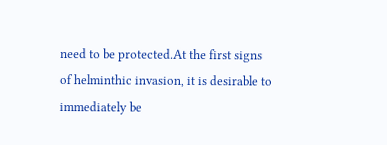need to be protected.At the first signs of helminthic invasion, it is desirable to immediately be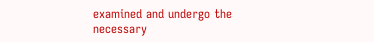examined and undergo the necessary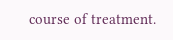course of treatment.